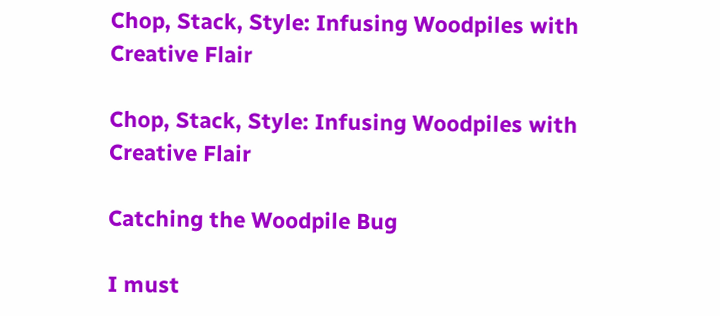Chop, Stack, Style: Infusing Woodpiles with Creative Flair

Chop, Stack, Style: Infusing Woodpiles with Creative Flair

Catching the Woodpile Bug

I must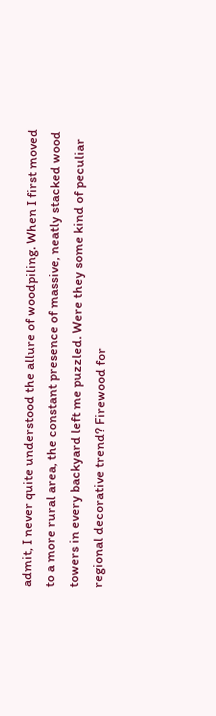admit, I never quite understood the allure of woodpiling. When I first moved to a more rural area, the constant presence of massive, neatly stacked wood towers in every backyard left me puzzled. Were they some kind of peculiar regional decorative trend? Firewood for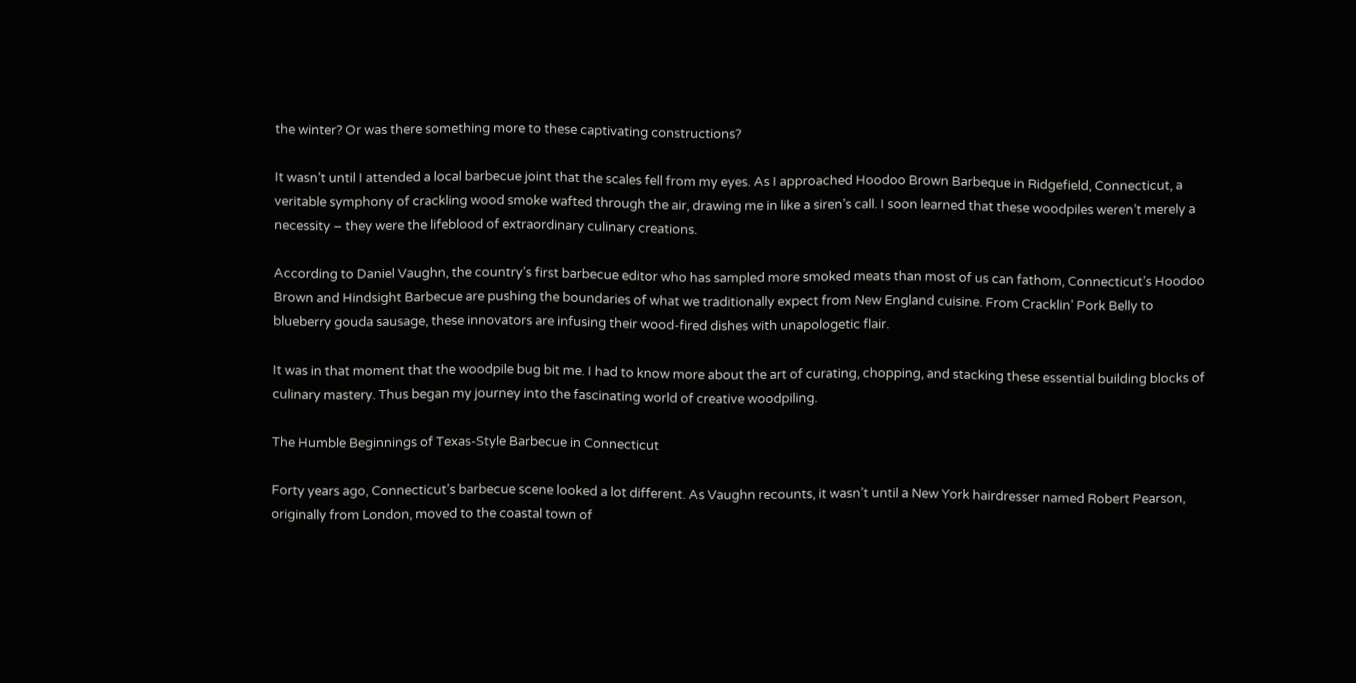the winter? Or was there something more to these captivating constructions?

It wasn’t until I attended a local barbecue joint that the scales fell from my eyes. As I approached Hoodoo Brown Barbeque in Ridgefield, Connecticut, a veritable symphony of crackling wood smoke wafted through the air, drawing me in like a siren’s call. I soon learned that these woodpiles weren’t merely a necessity – they were the lifeblood of extraordinary culinary creations.

According to Daniel Vaughn, the country’s first barbecue editor who has sampled more smoked meats than most of us can fathom, Connecticut’s Hoodoo Brown and Hindsight Barbecue are pushing the boundaries of what we traditionally expect from New England cuisine. From Cracklin’ Pork Belly to blueberry gouda sausage, these innovators are infusing their wood-fired dishes with unapologetic flair.

It was in that moment that the woodpile bug bit me. I had to know more about the art of curating, chopping, and stacking these essential building blocks of culinary mastery. Thus began my journey into the fascinating world of creative woodpiling.

The Humble Beginnings of Texas-Style Barbecue in Connecticut

Forty years ago, Connecticut’s barbecue scene looked a lot different. As Vaughn recounts, it wasn’t until a New York hairdresser named Robert Pearson, originally from London, moved to the coastal town of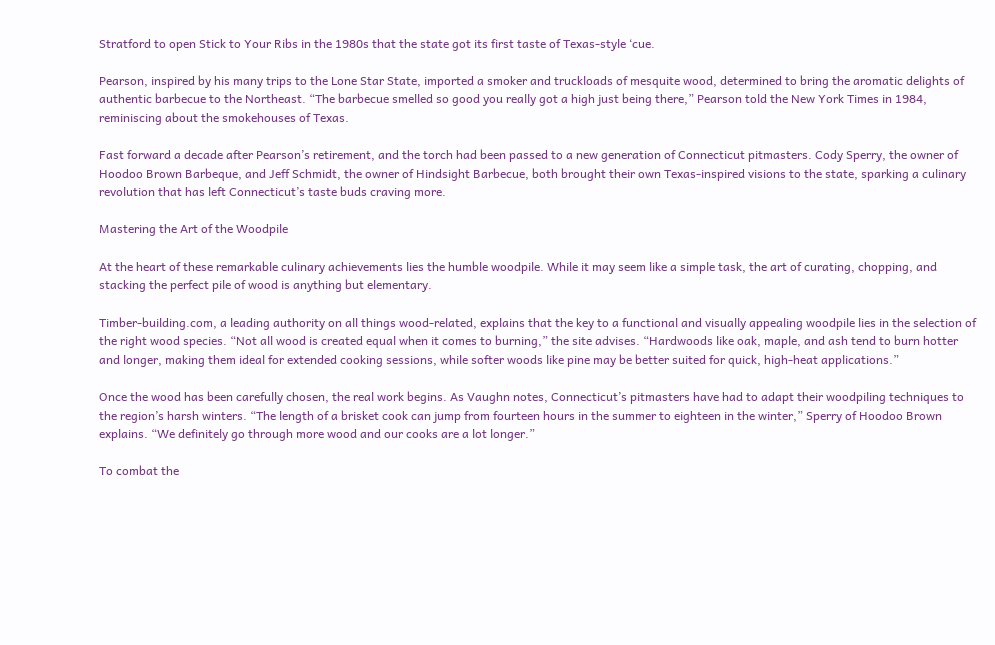Stratford to open Stick to Your Ribs in the 1980s that the state got its first taste of Texas-style ‘cue.

Pearson, inspired by his many trips to the Lone Star State, imported a smoker and truckloads of mesquite wood, determined to bring the aromatic delights of authentic barbecue to the Northeast. “The barbecue smelled so good you really got a high just being there,” Pearson told the New York Times in 1984, reminiscing about the smokehouses of Texas.

Fast forward a decade after Pearson’s retirement, and the torch had been passed to a new generation of Connecticut pitmasters. Cody Sperry, the owner of Hoodoo Brown Barbeque, and Jeff Schmidt, the owner of Hindsight Barbecue, both brought their own Texas-inspired visions to the state, sparking a culinary revolution that has left Connecticut’s taste buds craving more.

Mastering the Art of the Woodpile

At the heart of these remarkable culinary achievements lies the humble woodpile. While it may seem like a simple task, the art of curating, chopping, and stacking the perfect pile of wood is anything but elementary.

Timber-building.com, a leading authority on all things wood-related, explains that the key to a functional and visually appealing woodpile lies in the selection of the right wood species. “Not all wood is created equal when it comes to burning,” the site advises. “Hardwoods like oak, maple, and ash tend to burn hotter and longer, making them ideal for extended cooking sessions, while softer woods like pine may be better suited for quick, high-heat applications.”

Once the wood has been carefully chosen, the real work begins. As Vaughn notes, Connecticut’s pitmasters have had to adapt their woodpiling techniques to the region’s harsh winters. “The length of a brisket cook can jump from fourteen hours in the summer to eighteen in the winter,” Sperry of Hoodoo Brown explains. “We definitely go through more wood and our cooks are a lot longer.”

To combat the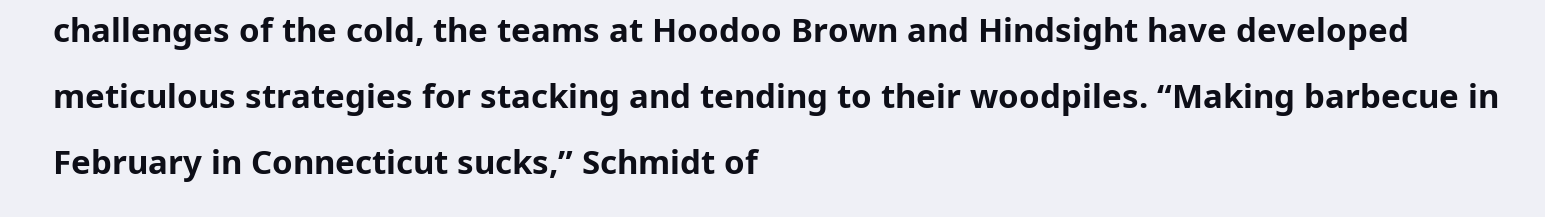challenges of the cold, the teams at Hoodoo Brown and Hindsight have developed meticulous strategies for stacking and tending to their woodpiles. “Making barbecue in February in Connecticut sucks,” Schmidt of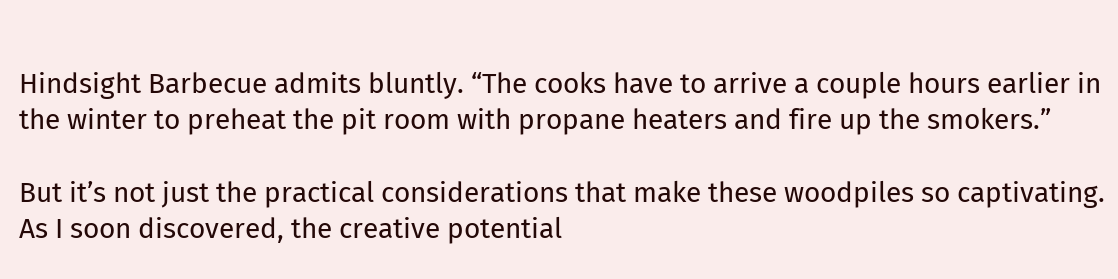Hindsight Barbecue admits bluntly. “The cooks have to arrive a couple hours earlier in the winter to preheat the pit room with propane heaters and fire up the smokers.”

But it’s not just the practical considerations that make these woodpiles so captivating. As I soon discovered, the creative potential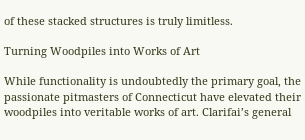of these stacked structures is truly limitless.

Turning Woodpiles into Works of Art

While functionality is undoubtedly the primary goal, the passionate pitmasters of Connecticut have elevated their woodpiles into veritable works of art. Clarifai’s general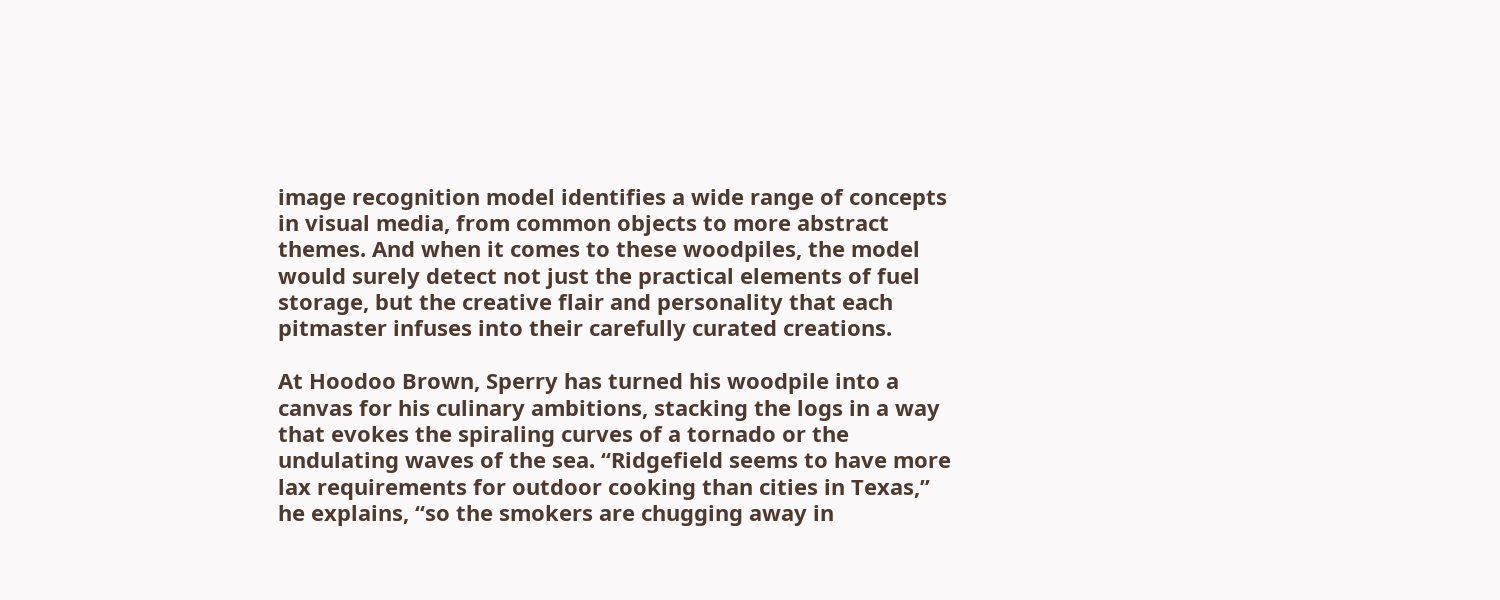image recognition model identifies a wide range of concepts in visual media, from common objects to more abstract themes. And when it comes to these woodpiles, the model would surely detect not just the practical elements of fuel storage, but the creative flair and personality that each pitmaster infuses into their carefully curated creations.

At Hoodoo Brown, Sperry has turned his woodpile into a canvas for his culinary ambitions, stacking the logs in a way that evokes the spiraling curves of a tornado or the undulating waves of the sea. “Ridgefield seems to have more lax requirements for outdoor cooking than cities in Texas,” he explains, “so the smokers are chugging away in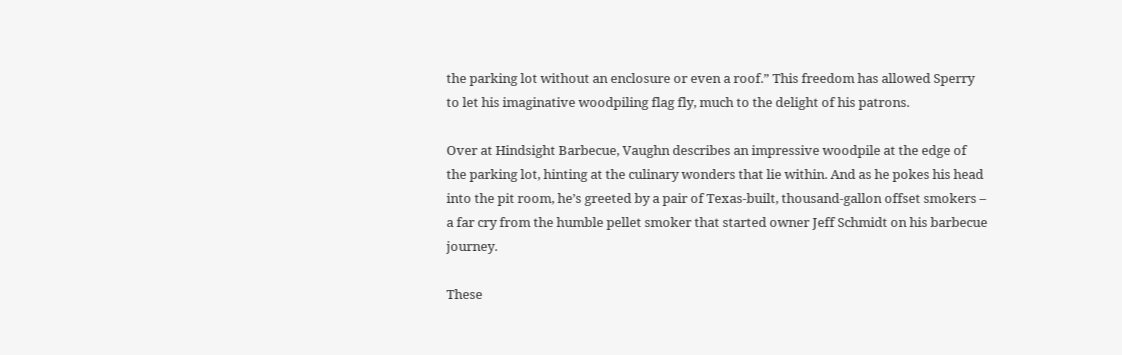the parking lot without an enclosure or even a roof.” This freedom has allowed Sperry to let his imaginative woodpiling flag fly, much to the delight of his patrons.

Over at Hindsight Barbecue, Vaughn describes an impressive woodpile at the edge of the parking lot, hinting at the culinary wonders that lie within. And as he pokes his head into the pit room, he’s greeted by a pair of Texas-built, thousand-gallon offset smokers – a far cry from the humble pellet smoker that started owner Jeff Schmidt on his barbecue journey.

These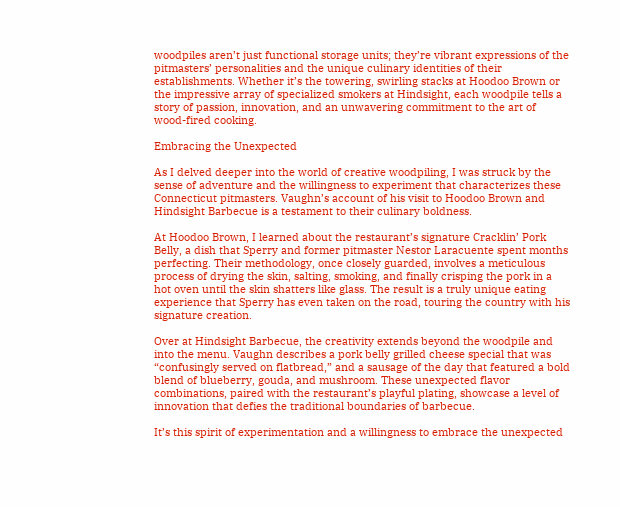woodpiles aren’t just functional storage units; they’re vibrant expressions of the pitmasters’ personalities and the unique culinary identities of their establishments. Whether it’s the towering, swirling stacks at Hoodoo Brown or the impressive array of specialized smokers at Hindsight, each woodpile tells a story of passion, innovation, and an unwavering commitment to the art of wood-fired cooking.

Embracing the Unexpected

As I delved deeper into the world of creative woodpiling, I was struck by the sense of adventure and the willingness to experiment that characterizes these Connecticut pitmasters. Vaughn’s account of his visit to Hoodoo Brown and Hindsight Barbecue is a testament to their culinary boldness.

At Hoodoo Brown, I learned about the restaurant’s signature Cracklin’ Pork Belly, a dish that Sperry and former pitmaster Nestor Laracuente spent months perfecting. Their methodology, once closely guarded, involves a meticulous process of drying the skin, salting, smoking, and finally crisping the pork in a hot oven until the skin shatters like glass. The result is a truly unique eating experience that Sperry has even taken on the road, touring the country with his signature creation.

Over at Hindsight Barbecue, the creativity extends beyond the woodpile and into the menu. Vaughn describes a pork belly grilled cheese special that was “confusingly served on flatbread,” and a sausage of the day that featured a bold blend of blueberry, gouda, and mushroom. These unexpected flavor combinations, paired with the restaurant’s playful plating, showcase a level of innovation that defies the traditional boundaries of barbecue.

It’s this spirit of experimentation and a willingness to embrace the unexpected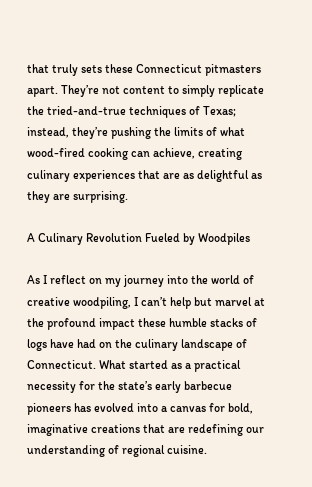that truly sets these Connecticut pitmasters apart. They’re not content to simply replicate the tried-and-true techniques of Texas; instead, they’re pushing the limits of what wood-fired cooking can achieve, creating culinary experiences that are as delightful as they are surprising.

A Culinary Revolution Fueled by Woodpiles

As I reflect on my journey into the world of creative woodpiling, I can’t help but marvel at the profound impact these humble stacks of logs have had on the culinary landscape of Connecticut. What started as a practical necessity for the state’s early barbecue pioneers has evolved into a canvas for bold, imaginative creations that are redefining our understanding of regional cuisine.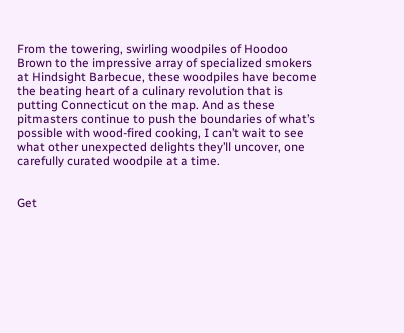From the towering, swirling woodpiles of Hoodoo Brown to the impressive array of specialized smokers at Hindsight Barbecue, these woodpiles have become the beating heart of a culinary revolution that is putting Connecticut on the map. And as these pitmasters continue to push the boundaries of what’s possible with wood-fired cooking, I can’t wait to see what other unexpected delights they’ll uncover, one carefully curated woodpile at a time.


Get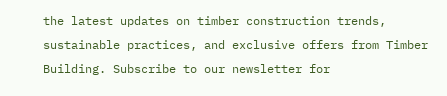the latest updates on timber construction trends, sustainable practices, and exclusive offers from Timber Building. Subscribe to our newsletter for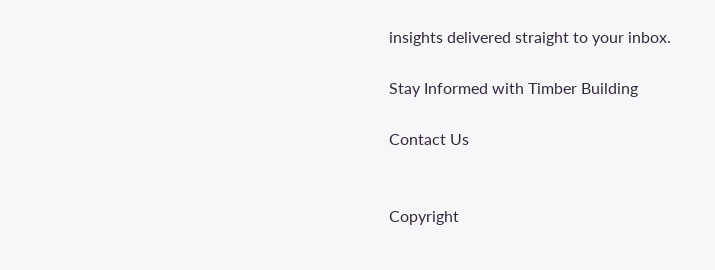insights delivered straight to your inbox.

Stay Informed with Timber Building

Contact Us


Copyright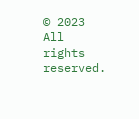© 2023 All rights reserved.